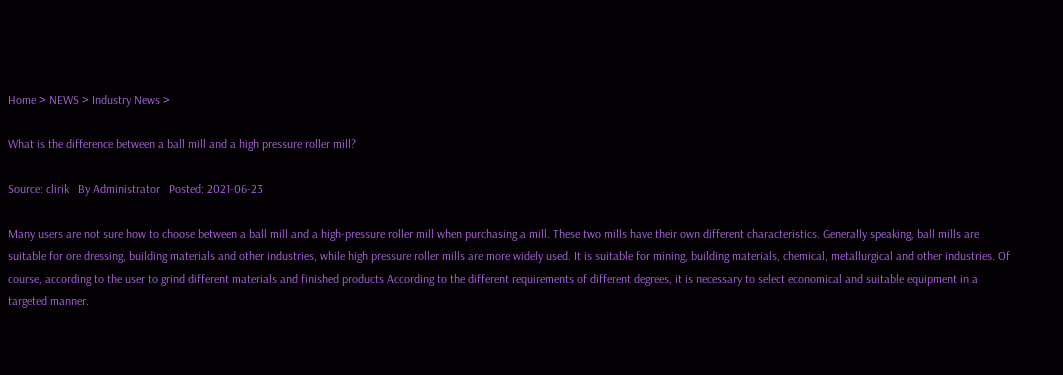Home > NEWS > Industry News >

What is the difference between a ball mill and a high pressure roller mill?

Source: clirik   By Administrator   Posted: 2021-06-23

Many users are not sure how to choose between a ball mill and a high-pressure roller mill when purchasing a mill. These two mills have their own different characteristics. Generally speaking, ball mills are suitable for ore dressing, building materials and other industries, while high pressure roller mills are more widely used. It is suitable for mining, building materials, chemical, metallurgical and other industries. Of course, according to the user to grind different materials and finished products According to the different requirements of different degrees, it is necessary to select economical and suitable equipment in a targeted manner.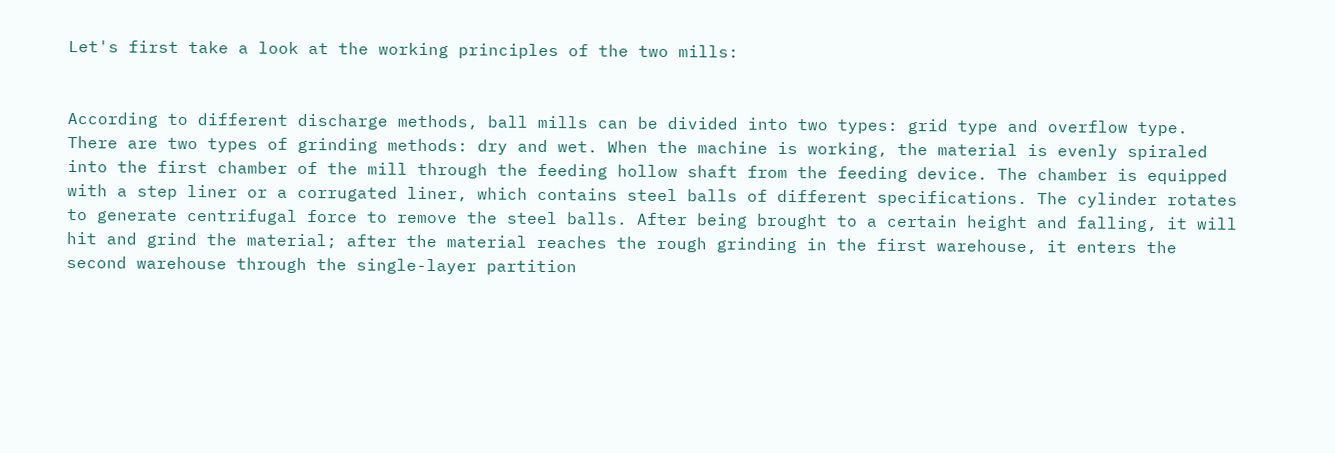Let's first take a look at the working principles of the two mills:


According to different discharge methods, ball mills can be divided into two types: grid type and overflow type. There are two types of grinding methods: dry and wet. When the machine is working, the material is evenly spiraled into the first chamber of the mill through the feeding hollow shaft from the feeding device. The chamber is equipped with a step liner or a corrugated liner, which contains steel balls of different specifications. The cylinder rotates to generate centrifugal force to remove the steel balls. After being brought to a certain height and falling, it will hit and grind the material; after the material reaches the rough grinding in the first warehouse, it enters the second warehouse through the single-layer partition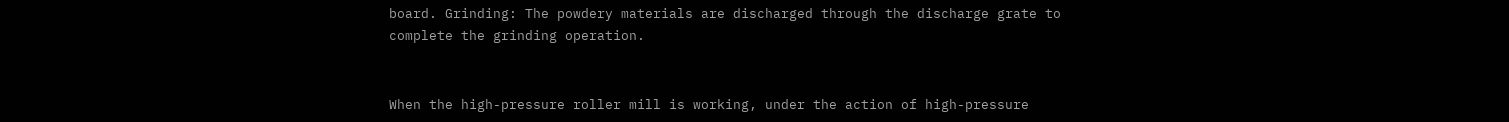board. Grinding: The powdery materials are discharged through the discharge grate to complete the grinding operation.


When the high-pressure roller mill is working, under the action of high-pressure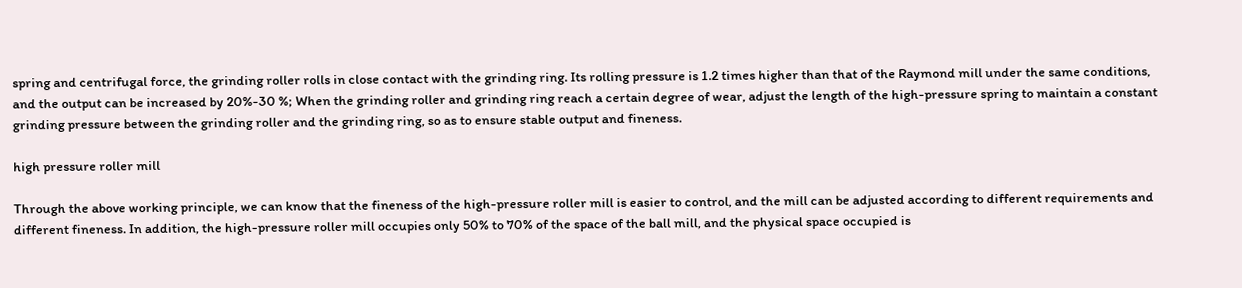spring and centrifugal force, the grinding roller rolls in close contact with the grinding ring. Its rolling pressure is 1.2 times higher than that of the Raymond mill under the same conditions, and the output can be increased by 20%-30 %; When the grinding roller and grinding ring reach a certain degree of wear, adjust the length of the high-pressure spring to maintain a constant grinding pressure between the grinding roller and the grinding ring, so as to ensure stable output and fineness.

high pressure roller mill

Through the above working principle, we can know that the fineness of the high-pressure roller mill is easier to control, and the mill can be adjusted according to different requirements and different fineness. In addition, the high-pressure roller mill occupies only 50% to 70% of the space of the ball mill, and the physical space occupied is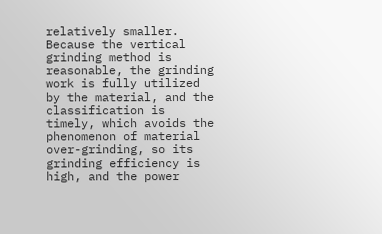relatively smaller. Because the vertical grinding method is reasonable, the grinding work is fully utilized by the material, and the classification is timely, which avoids the phenomenon of material over-grinding, so its grinding efficiency is high, and the power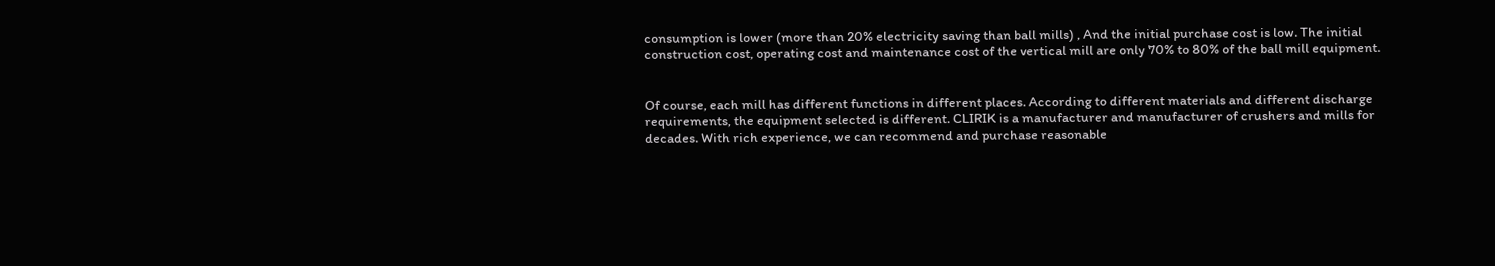consumption is lower (more than 20% electricity saving than ball mills) , And the initial purchase cost is low. The initial construction cost, operating cost and maintenance cost of the vertical mill are only 70% to 80% of the ball mill equipment.


Of course, each mill has different functions in different places. According to different materials and different discharge requirements, the equipment selected is different. CLIRIK is a manufacturer and manufacturer of crushers and mills for decades. With rich experience, we can recommend and purchase reasonable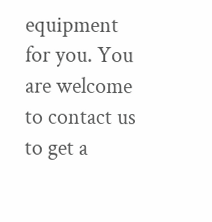equipment for you. You are welcome to contact us to get a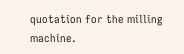quotation for the milling machine.